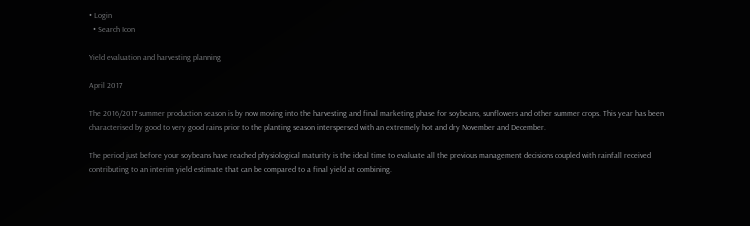• Login
  • Search Icon

Yield evaluation and harvesting planning

April 2017

The 2016/2017 summer production season is by now moving into the harvesting and final marketing phase for soybeans, sunflowers and other summer crops. This year has been characterised by good to very good rains prior to the planting season interspersed with an extremely hot and dry November and December.

The period just before your soybeans have reached physiological maturity is the ideal time to evaluate all the previous management decisions coupled with rainfall received contributing to an interim yield estimate that can be compared to a final yield at combining.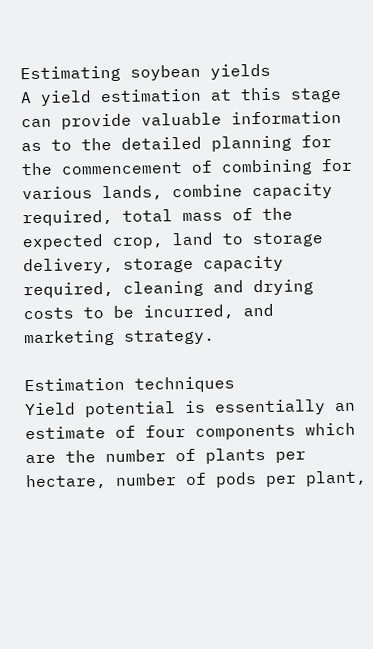Estimating soybean yields
A yield estimation at this stage can provide valuable information as to the detailed planning for the commencement of combining for various lands, combine capacity required, total mass of the expected crop, land to storage delivery, storage capacity required, cleaning and drying costs to be incurred, and marketing strategy.

Estimation techniques
Yield potential is essentially an estimate of four components which are the number of plants per hectare, number of pods per plant,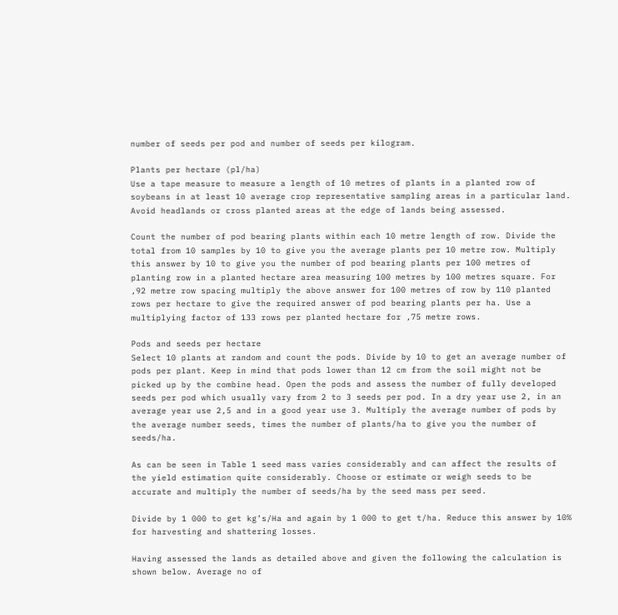number of seeds per pod and number of seeds per kilogram.

Plants per hectare (pl/ha)
Use a tape measure to measure a length of 10 metres of plants in a planted row of soybeans in at least 10 average crop representative sampling areas in a particular land. Avoid headlands or cross planted areas at the edge of lands being assessed.

Count the number of pod bearing plants within each 10 metre length of row. Divide the total from 10 samples by 10 to give you the average plants per 10 metre row. Multiply this answer by 10 to give you the number of pod bearing plants per 100 metres of planting row in a planted hectare area measuring 100 metres by 100 metres square. For ,92 metre row spacing multiply the above answer for 100 metres of row by 110 planted rows per hectare to give the required answer of pod bearing plants per ha. Use a multiplying factor of 133 rows per planted hectare for ,75 metre rows.

Pods and seeds per hectare
Select 10 plants at random and count the pods. Divide by 10 to get an average number of pods per plant. Keep in mind that pods lower than 12 cm from the soil might not be picked up by the combine head. Open the pods and assess the number of fully developed seeds per pod which usually vary from 2 to 3 seeds per pod. In a dry year use 2, in an average year use 2,5 and in a good year use 3. Multiply the average number of pods by the average number seeds, times the number of plants/ha to give you the number of seeds/ha.

As can be seen in Table 1 seed mass varies considerably and can affect the results of the yield estimation quite considerably. Choose or estimate or weigh seeds to be accurate and multiply the number of seeds/ha by the seed mass per seed.

Divide by 1 000 to get kg’s/Ha and again by 1 000 to get t/ha. Reduce this answer by 10% for harvesting and shattering losses.

Having assessed the lands as detailed above and given the following the calculation is shown below. Average no of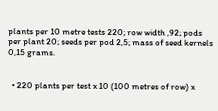plants per 10 metre tests 220; row width ,92; pods per plant 20; seeds per pod 2,5; mass of seed kernels 0,15 grams.


  • 220 plants per test x 10 (100 metres of row) x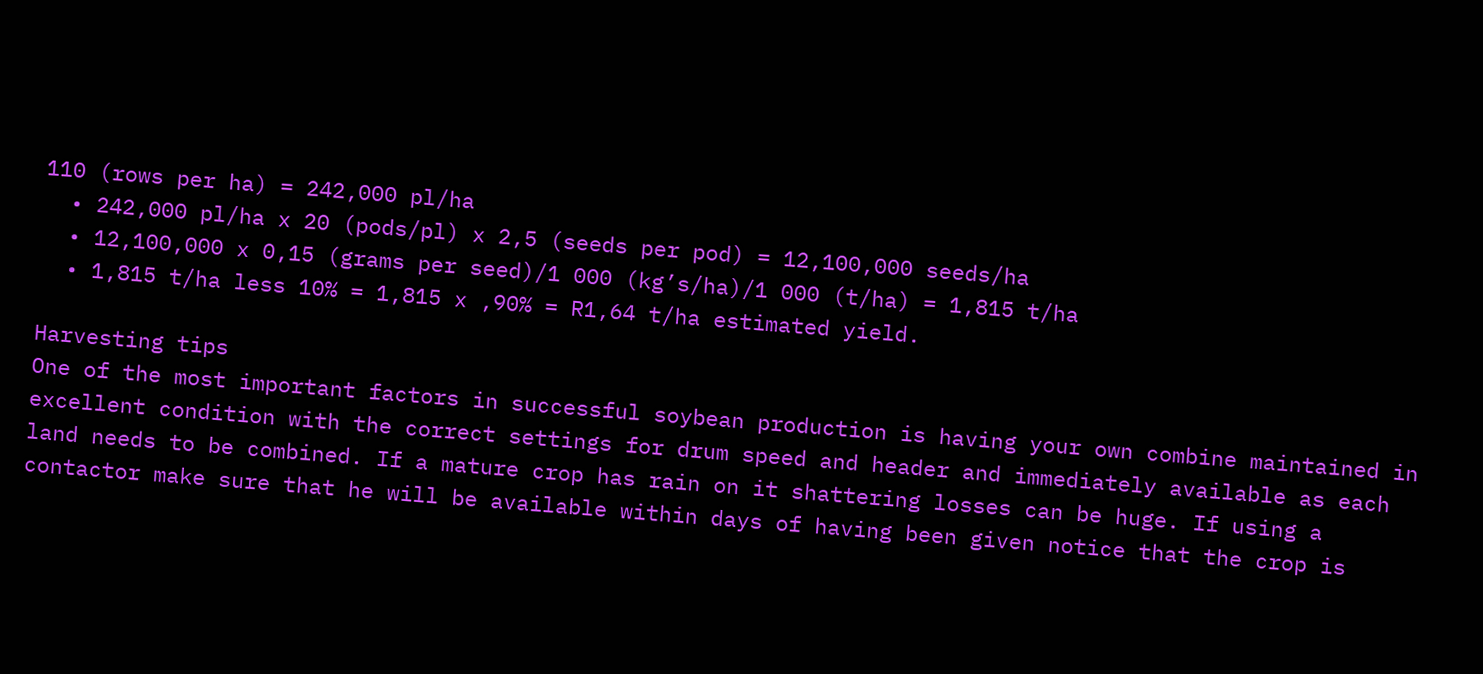110 (rows per ha) = 242,000 pl/ha
  • 242,000 pl/ha x 20 (pods/pl) x 2,5 (seeds per pod) = 12,100,000 seeds/ha
  • 12,100,000 x 0,15 (grams per seed)/1 000 (kg’s/ha)/1 000 (t/ha) = 1,815 t/ha
  • 1,815 t/ha less 10% = 1,815 x ,90% = R1,64 t/ha estimated yield.

Harvesting tips
One of the most important factors in successful soybean production is having your own combine maintained in excellent condition with the correct settings for drum speed and header and immediately available as each land needs to be combined. If a mature crop has rain on it shattering losses can be huge. If using a contactor make sure that he will be available within days of having been given notice that the crop is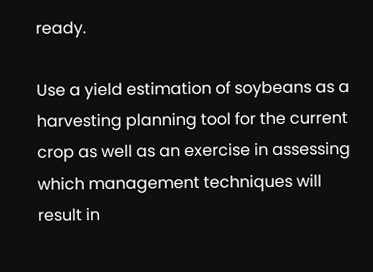ready.

Use a yield estimation of soybeans as a harvesting planning tool for the current crop as well as an exercise in assessing which management techniques will result in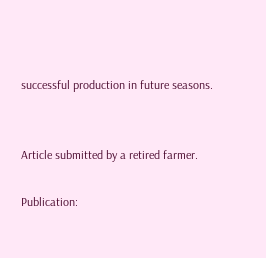successful production in future seasons.


Article submitted by a retired farmer.

Publication: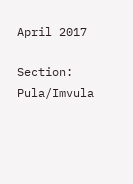April 2017

Section: Pula/Imvula